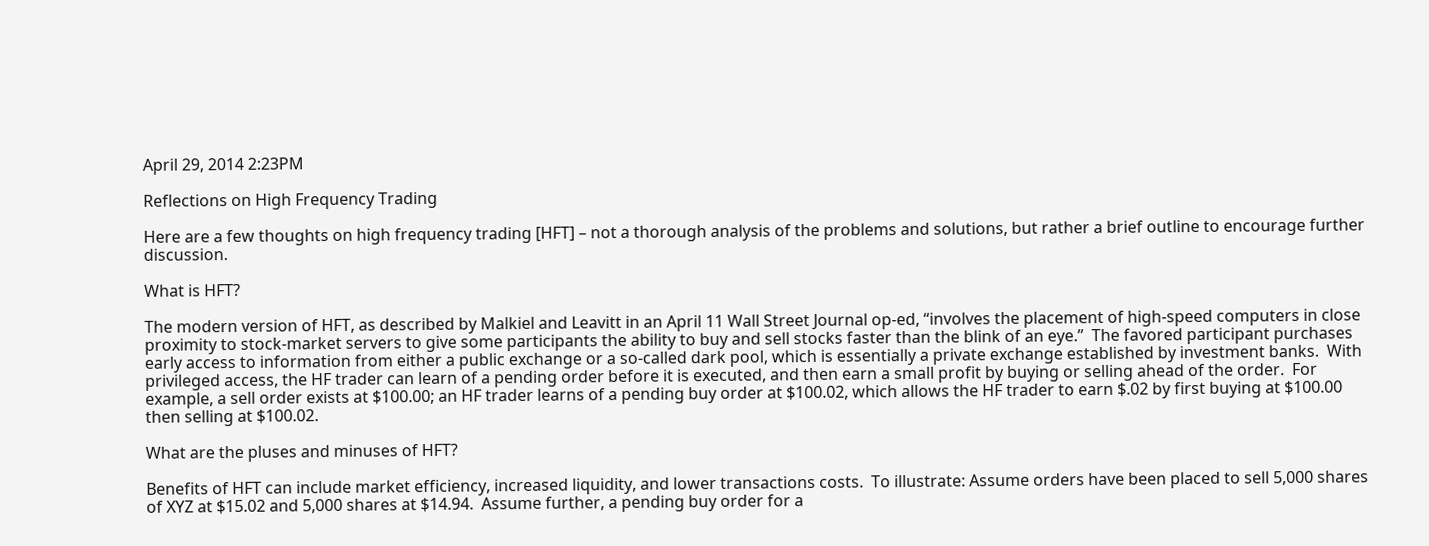April 29, 2014 2:23PM

Reflections on High Frequency Trading

Here are a few thoughts on high frequency trading [HFT] – not a thorough analysis of the problems and solutions, but rather a brief outline to encourage further discussion.

What is HFT?

The modern version of HFT, as described by Malkiel and Leavitt in an April 11 Wall Street Journal op-ed, “involves the placement of high-speed computers in close proximity to stock-market servers to give some participants the ability to buy and sell stocks faster than the blink of an eye.”  The favored participant purchases early access to information from either a public exchange or a so-called dark pool, which is essentially a private exchange established by investment banks.  With privileged access, the HF trader can learn of a pending order before it is executed, and then earn a small profit by buying or selling ahead of the order.  For example, a sell order exists at $100.00; an HF trader learns of a pending buy order at $100.02, which allows the HF trader to earn $.02 by first buying at $100.00 then selling at $100.02.

What are the pluses and minuses of HFT?

Benefits of HFT can include market efficiency, increased liquidity, and lower transactions costs.  To illustrate: Assume orders have been placed to sell 5,000 shares of XYZ at $15.02 and 5,000 shares at $14.94.  Assume further, a pending buy order for a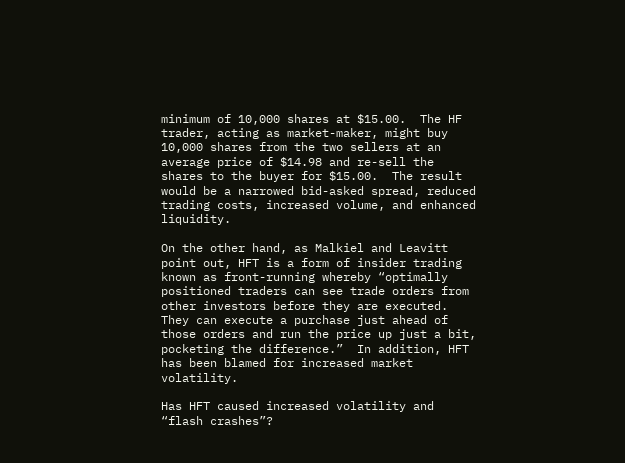minimum of 10,000 shares at $15.00.  The HF trader, acting as market-maker, might buy 10,000 shares from the two sellers at an average price of $14.98 and re-sell the shares to the buyer for $15.00.  The result would be a narrowed bid-asked spread, reduced trading costs, increased volume, and enhanced liquidity.

On the other hand, as Malkiel and Leavitt point out, HFT is a form of insider trading known as front-running whereby “optimally positioned traders can see trade orders from other investors before they are executed.  They can execute a purchase just ahead of those orders and run the price up just a bit, pocketing the difference.”  In addition, HFT has been blamed for increased market volatility.

Has HFT caused increased volatility and “flash crashes”?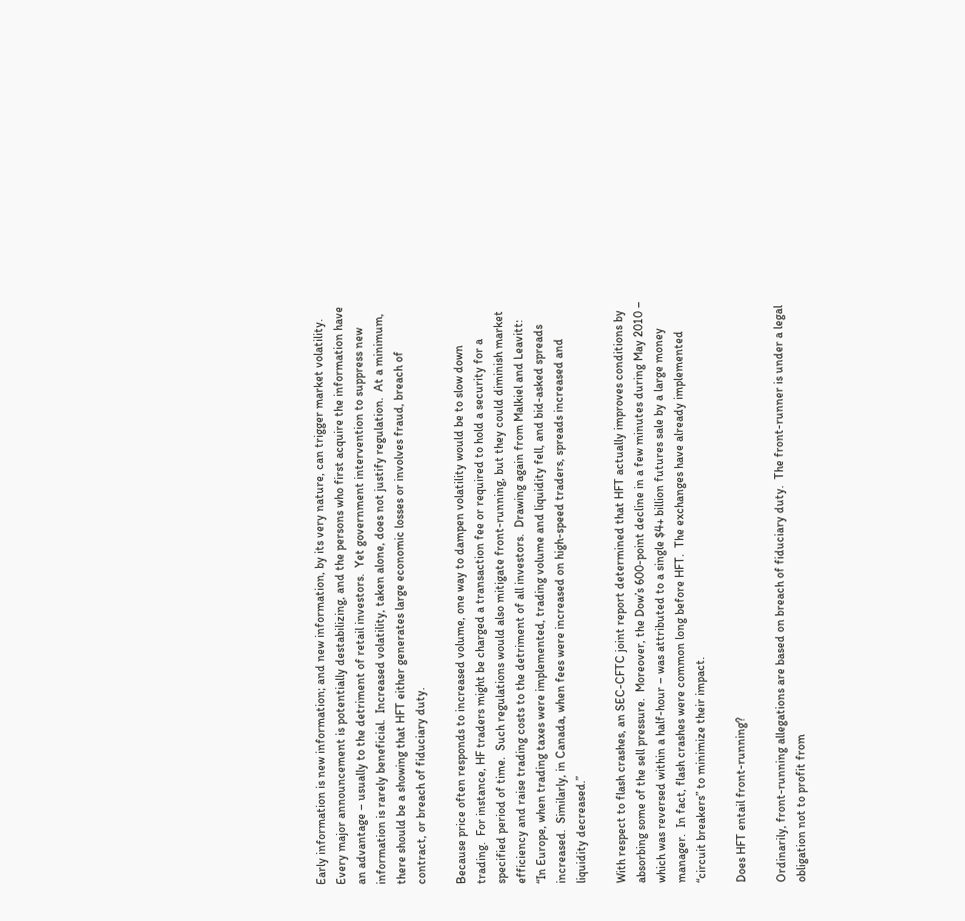Early information is new information; and new information, by its very nature, can trigger market volatility.  Every major announcement is potentially destabilizing, and the persons who first acquire the information have an advantage – usually to the detriment of retail investors.  Yet government intervention to suppress new information is rarely beneficial.  Increased volatility, taken alone, does not justify regulation.  At a minimum, there should be a showing that HFT either generates large economic losses or involves fraud, breach of contract, or breach of fiduciary duty.

Because price often responds to increased volume, one way to dampen volatility would be to slow down trading.  For instance, HF traders might be charged a transaction fee or required to hold a security for a specified period of time.  Such regulations would also mitigate front-running, but they could diminish market efficiency and raise trading costs to the detriment of all investors.  Drawing again from Malkiel and Leavitt:  “In Europe, when trading taxes were implemented, trading volume and liquidity fell, and bid-asked spreads increased.  Similarly, in Canada, when fees were increased on high-speed traders, spreads increased and liquidity decreased.”

With respect to flash crashes, an SEC-CFTC joint report determined that HFT actually improves conditions by absorbing some of the sell pressure.  Moreover, the Dow’s 600-point decline in a few minutes during May 2010 – which was reversed within a half-hour – was attributed to a single $4+ billion futures sale by a large money manager.  In fact, flash crashes were common long before HFT.  The exchanges have already implemented “circuit breakers” to minimize their impact.

Does HFT entail front-running?

Ordinarily, front-running allegations are based on breach of fiduciary duty.  The front-runner is under a legal obligation not to profit from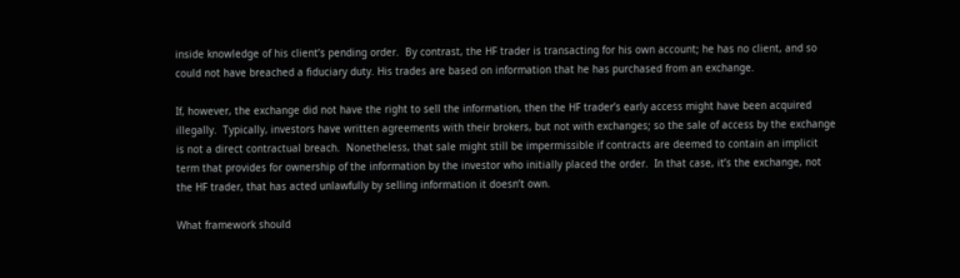inside knowledge of his client’s pending order.  By contrast, the HF trader is transacting for his own account; he has no client, and so could not have breached a fiduciary duty. His trades are based on information that he has purchased from an exchange.

If, however, the exchange did not have the right to sell the information, then the HF trader’s early access might have been acquired illegally.  Typically, investors have written agreements with their brokers, but not with exchanges; so the sale of access by the exchange is not a direct contractual breach.  Nonetheless, that sale might still be impermissible if contracts are deemed to contain an implicit term that provides for ownership of the information by the investor who initially placed the order.  In that case, it’s the exchange, not the HF trader, that has acted unlawfully by selling information it doesn’t own.

What framework should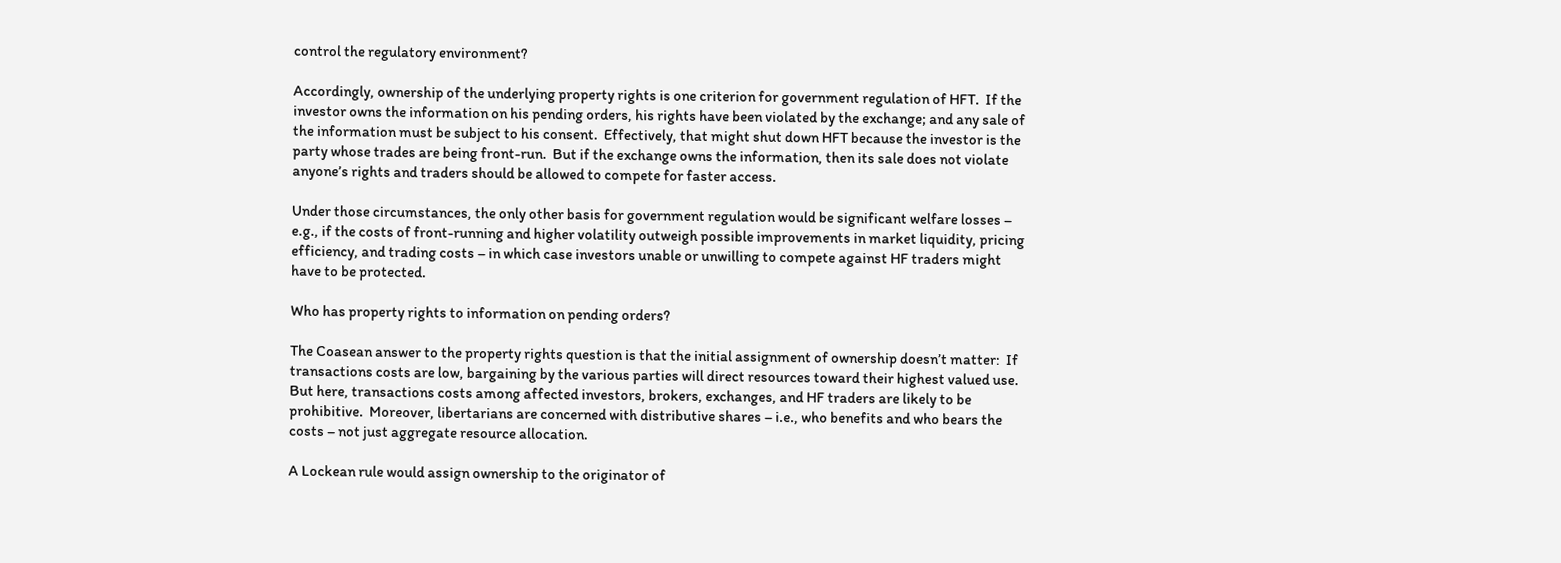control the regulatory environment?

Accordingly, ownership of the underlying property rights is one criterion for government regulation of HFT.  If the investor owns the information on his pending orders, his rights have been violated by the exchange; and any sale of the information must be subject to his consent.  Effectively, that might shut down HFT because the investor is the party whose trades are being front-run.  But if the exchange owns the information, then its sale does not violate anyone’s rights and traders should be allowed to compete for faster access.

Under those circumstances, the only other basis for government regulation would be significant welfare losses – e.g., if the costs of front-running and higher volatility outweigh possible improvements in market liquidity, pricing efficiency, and trading costs – in which case investors unable or unwilling to compete against HF traders might have to be protected.

Who has property rights to information on pending orders?

The Coasean answer to the property rights question is that the initial assignment of ownership doesn’t matter:  If transactions costs are low, bargaining by the various parties will direct resources toward their highest valued use.  But here, transactions costs among affected investors, brokers, exchanges, and HF traders are likely to be prohibitive.  Moreover, libertarians are concerned with distributive shares – i.e., who benefits and who bears the costs – not just aggregate resource allocation.

A Lockean rule would assign ownership to the originator of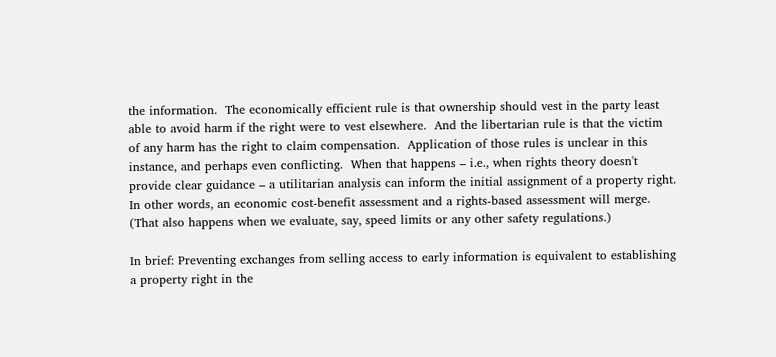the information.  The economically efficient rule is that ownership should vest in the party least able to avoid harm if the right were to vest elsewhere.  And the libertarian rule is that the victim of any harm has the right to claim compensation.  Application of those rules is unclear in this instance, and perhaps even conflicting.  When that happens – i.e., when rights theory doesn't provide clear guidance – a utilitarian analysis can inform the initial assignment of a property right.  In other words, an economic cost-benefit assessment and a rights-based assessment will merge. (That also happens when we evaluate, say, speed limits or any other safety regulations.)

In brief: Preventing exchanges from selling access to early information is equivalent to establishing a property right in the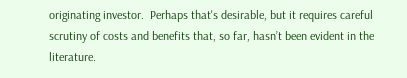originating investor.  Perhaps that's desirable, but it requires careful scrutiny of costs and benefits that, so far, hasn’t been evident in the literature.